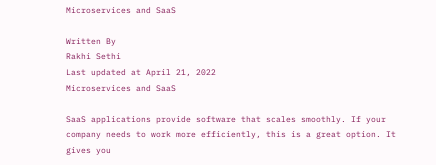Microservices and SaaS

Written By
Rakhi Sethi
Last updated at April 21, 2022
Microservices and SaaS

SaaS applications provide software that scales smoothly. If your company needs to work more efficiently, this is a great option. It gives you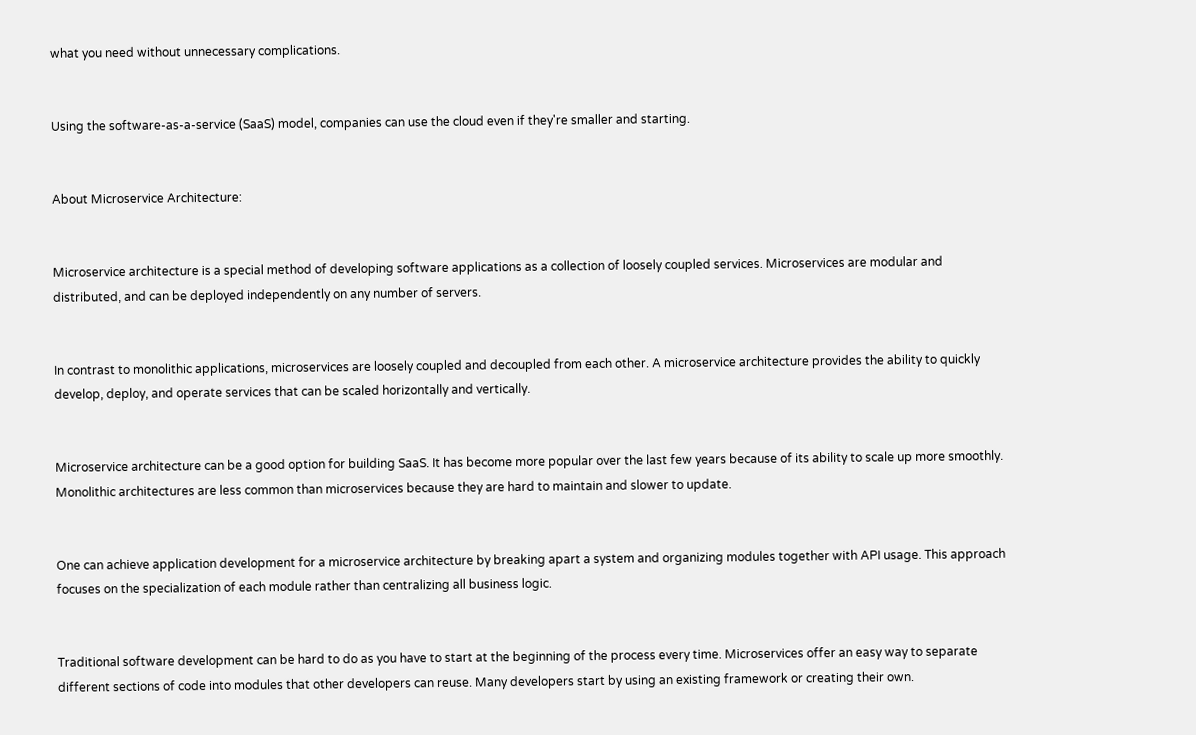what you need without unnecessary complications.


Using the software-as-a-service (SaaS) model, companies can use the cloud even if they're smaller and starting.


About Microservice Architecture:


Microservice architecture is a special method of developing software applications as a collection of loosely coupled services. Microservices are modular and distributed, and can be deployed independently on any number of servers.


In contrast to monolithic applications, microservices are loosely coupled and decoupled from each other. A microservice architecture provides the ability to quickly develop, deploy, and operate services that can be scaled horizontally and vertically.


Microservice architecture can be a good option for building SaaS. It has become more popular over the last few years because of its ability to scale up more smoothly. Monolithic architectures are less common than microservices because they are hard to maintain and slower to update.


One can achieve application development for a microservice architecture by breaking apart a system and organizing modules together with API usage. This approach focuses on the specialization of each module rather than centralizing all business logic.


Traditional software development can be hard to do as you have to start at the beginning of the process every time. Microservices offer an easy way to separate different sections of code into modules that other developers can reuse. Many developers start by using an existing framework or creating their own.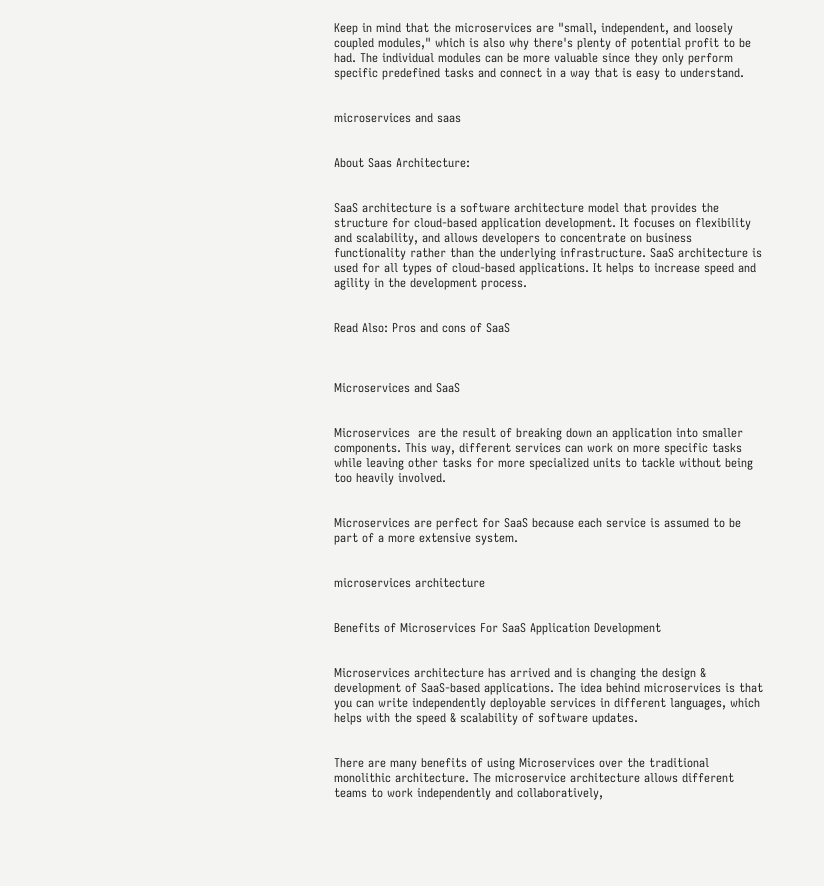Keep in mind that the microservices are "small, independent, and loosely coupled modules," which is also why there's plenty of potential profit to be had. The individual modules can be more valuable since they only perform specific predefined tasks and connect in a way that is easy to understand.


microservices and saas


About Saas Architecture:


SaaS architecture is a software architecture model that provides the structure for cloud-based application development. It focuses on flexibility and scalability, and allows developers to concentrate on business functionality rather than the underlying infrastructure. SaaS architecture is used for all types of cloud-based applications. It helps to increase speed and agility in the development process.


Read Also: Pros and cons of SaaS



Microservices and SaaS


Microservices  are the result of breaking down an application into smaller components. This way, different services can work on more specific tasks while leaving other tasks for more specialized units to tackle without being too heavily involved.


Microservices are perfect for SaaS because each service is assumed to be part of a more extensive system.


microservices architecture


Benefits of Microservices For SaaS Application Development


Microservices architecture has arrived and is changing the design & development of SaaS-based applications. The idea behind microservices is that you can write independently deployable services in different languages, which helps with the speed & scalability of software updates.


There are many benefits of using Microservices over the traditional monolithic architecture. The microservice architecture allows different teams to work independently and collaboratively,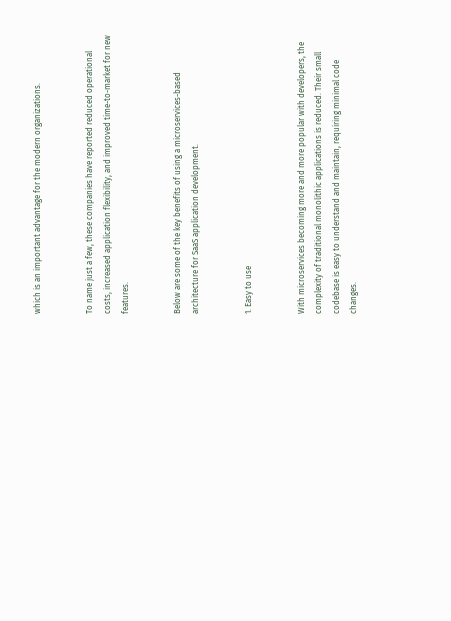which is an important advantage for the modern organizations.


To name just a few, these companies have reported reduced operational costs, increased application flexibility, and improved time-to-market for new features.


Below are some of the key benefits of using a microservices-based architecture for SaaS application development.


1. Easy to use


With microservices becoming more and more popular with developers, the complexity of traditional monolithic applications is reduced. Their small codebase is easy to understand and maintain, requiring minimal code changes.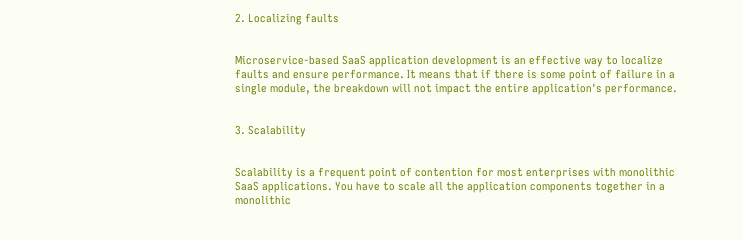2. Localizing faults


Microservice-based SaaS application development is an effective way to localize faults and ensure performance. It means that if there is some point of failure in a single module, the breakdown will not impact the entire application's performance.


3. Scalability


Scalability is a frequent point of contention for most enterprises with monolithic SaaS applications. You have to scale all the application components together in a monolithic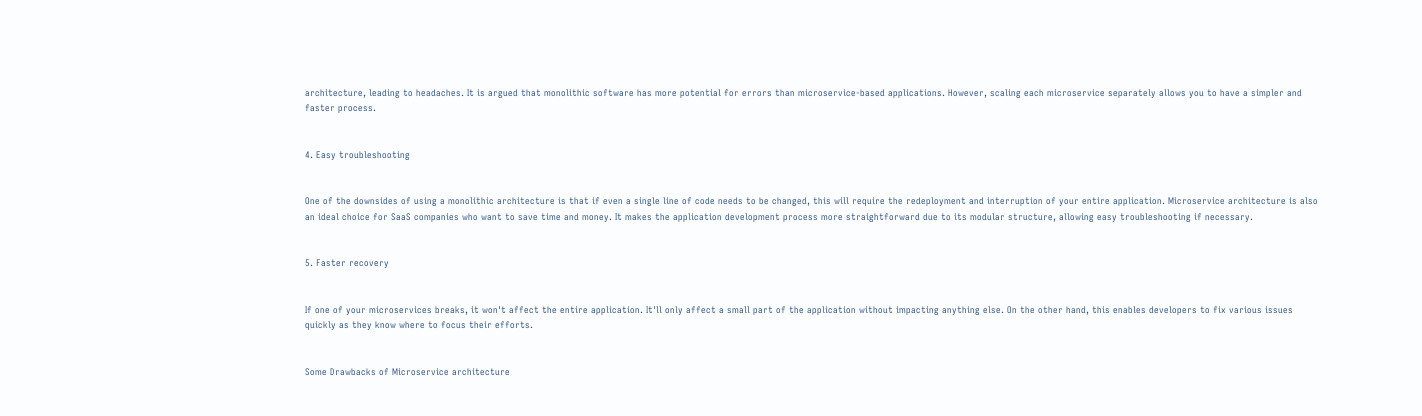architecture, leading to headaches. It is argued that monolithic software has more potential for errors than microservice-based applications. However, scaling each microservice separately allows you to have a simpler and faster process.


4. Easy troubleshooting


One of the downsides of using a monolithic architecture is that if even a single line of code needs to be changed, this will require the redeployment and interruption of your entire application. Microservice architecture is also an ideal choice for SaaS companies who want to save time and money. It makes the application development process more straightforward due to its modular structure, allowing easy troubleshooting if necessary.


5. Faster recovery


If one of your microservices breaks, it won't affect the entire application. It'll only affect a small part of the application without impacting anything else. On the other hand, this enables developers to fix various issues quickly as they know where to focus their efforts.


Some Drawbacks of Microservice architecture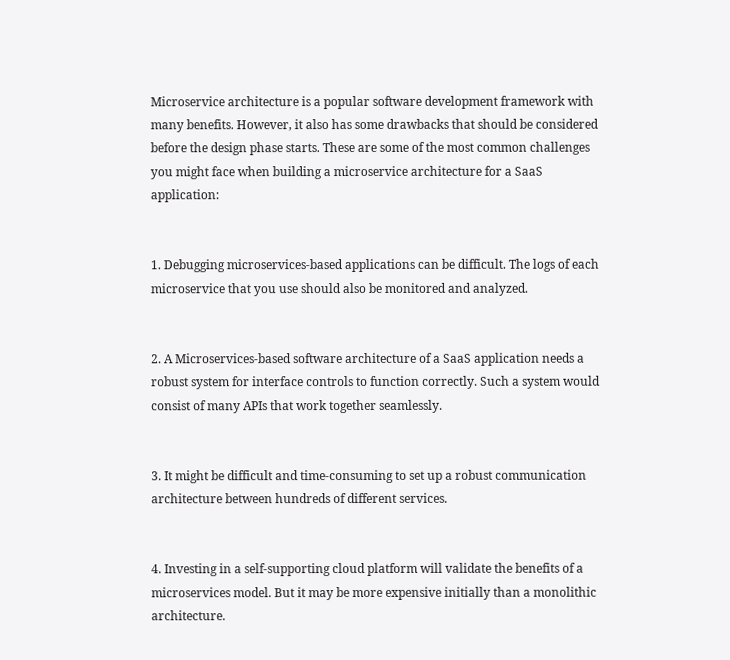Microservice architecture is a popular software development framework with many benefits. However, it also has some drawbacks that should be considered before the design phase starts. These are some of the most common challenges you might face when building a microservice architecture for a SaaS application:


1. Debugging microservices-based applications can be difficult. The logs of each microservice that you use should also be monitored and analyzed.


2. A Microservices-based software architecture of a SaaS application needs a robust system for interface controls to function correctly. Such a system would consist of many APIs that work together seamlessly.


3. It might be difficult and time-consuming to set up a robust communication architecture between hundreds of different services.


4. Investing in a self-supporting cloud platform will validate the benefits of a microservices model. But it may be more expensive initially than a monolithic architecture.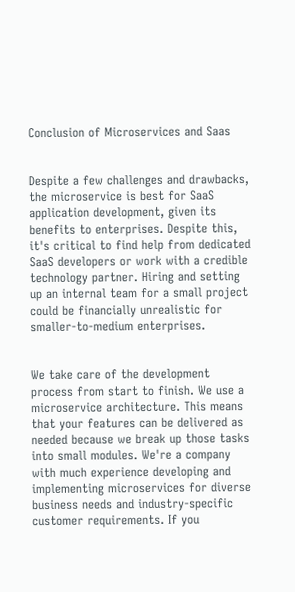Conclusion of Microservices and Saas


Despite a few challenges and drawbacks, the microservice is best for SaaS application development, given its benefits to enterprises. Despite this, it's critical to find help from dedicated SaaS developers or work with a credible technology partner. Hiring and setting up an internal team for a small project could be financially unrealistic for smaller-to-medium enterprises.


We take care of the development process from start to finish. We use a microservice architecture. This means that your features can be delivered as needed because we break up those tasks into small modules. We're a company with much experience developing and implementing microservices for diverse business needs and industry-specific customer requirements. If you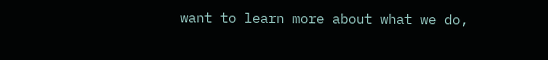want to learn more about what we do,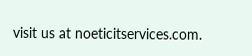visit us at noeticitservices.com.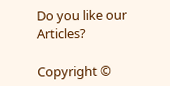Do you like our Articles?

Copyright ©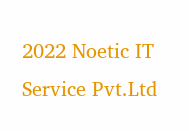2022 Noetic IT Service Pvt.Ltd